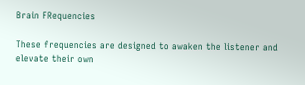Brain FRequencies

These frequencies are designed to awaken the listener and elevate their own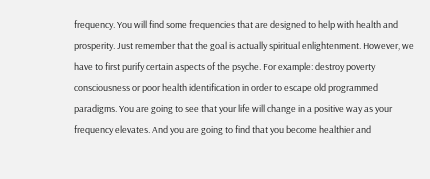frequency. You will find some frequencies that are designed to help with health and prosperity. Just remember that the goal is actually spiritual enlightenment. However, we have to first purify certain aspects of the psyche. For example: destroy poverty consciousness or poor health identification in order to escape old programmed paradigms. You are going to see that your life will change in a positive way as your frequency elevates. And you are going to find that you become healthier and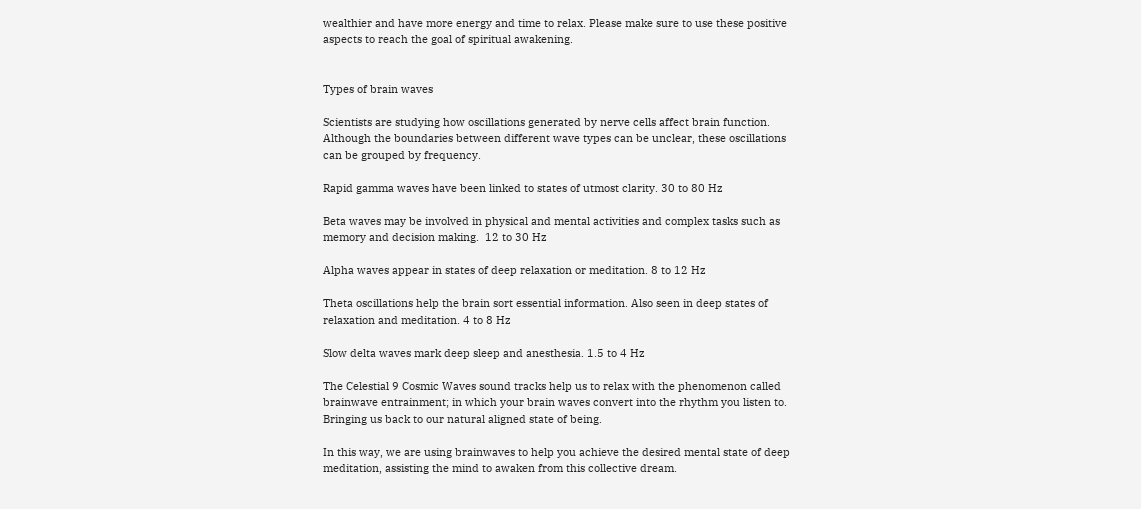wealthier and have more energy and time to relax. Please make sure to use these positive aspects to reach the goal of spiritual awakening.


Types of brain waves

Scientists are studying how oscillations generated by nerve cells affect brain function. Although the boundaries between different wave types can be unclear, these oscillations can be grouped by frequency.

Rapid gamma waves have been linked to states of utmost clarity. 30 to 80 Hz

Beta waves may be involved in physical and mental activities and complex tasks such as memory and decision making.  12 to 30 Hz

Alpha waves appear in states of deep relaxation or meditation. 8 to 12 Hz

Theta oscillations help the brain sort essential information. Also seen in deep states of relaxation and meditation. 4 to 8 Hz

Slow delta waves mark deep sleep and anesthesia. 1.5 to 4 Hz

The Celestial 9 Cosmic Waves sound tracks help us to relax with the phenomenon called brainwave entrainment; in which your brain waves convert into the rhythm you listen to. Bringing us back to our natural aligned state of being.

In this way, we are using brainwaves to help you achieve the desired mental state of deep meditation, assisting the mind to awaken from this collective dream.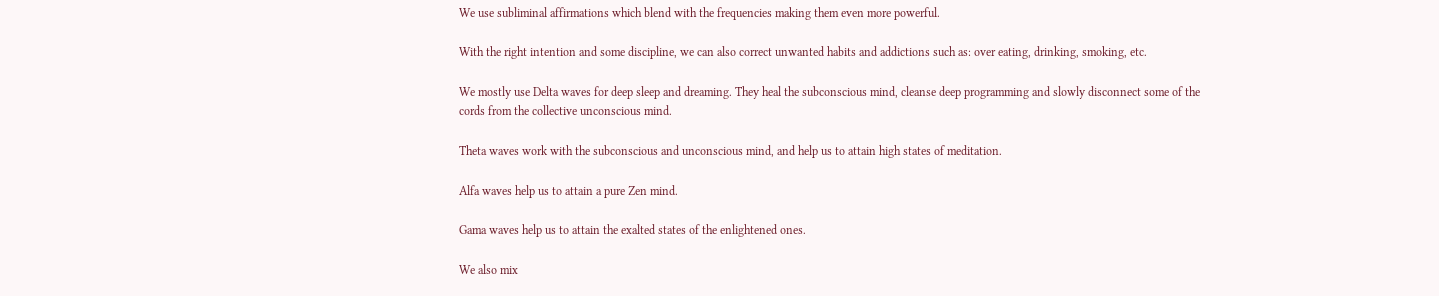We use subliminal affirmations which blend with the frequencies making them even more powerful.

With the right intention and some discipline, we can also correct unwanted habits and addictions such as: over eating, drinking, smoking, etc.

We mostly use Delta waves for deep sleep and dreaming. They heal the subconscious mind, cleanse deep programming and slowly disconnect some of the cords from the collective unconscious mind.

Theta waves work with the subconscious and unconscious mind, and help us to attain high states of meditation.

Alfa waves help us to attain a pure Zen mind.

Gama waves help us to attain the exalted states of the enlightened ones.

We also mix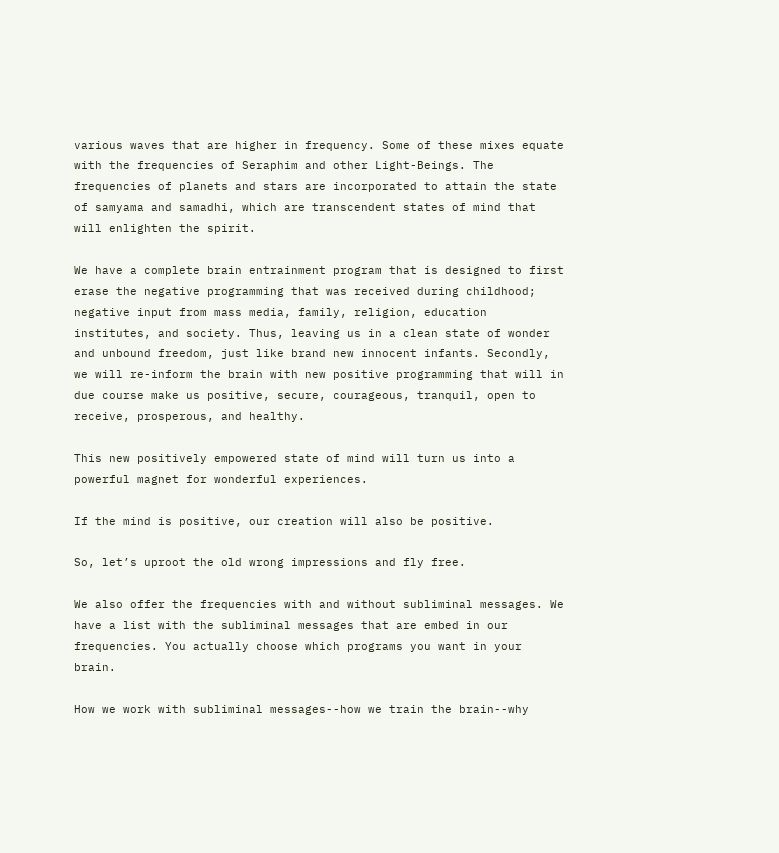various waves that are higher in frequency. Some of these mixes equate with the frequencies of Seraphim and other Light-Beings. The frequencies of planets and stars are incorporated to attain the state of samyama and samadhi, which are transcendent states of mind that will enlighten the spirit.

We have a complete brain entrainment program that is designed to first erase the negative programming that was received during childhood; negative input from mass media, family, religion, education institutes, and society. Thus, leaving us in a clean state of wonder and unbound freedom, just like brand new innocent infants. Secondly, we will re-inform the brain with new positive programming that will in due course make us positive, secure, courageous, tranquil, open to receive, prosperous, and healthy.

This new positively empowered state of mind will turn us into a powerful magnet for wonderful experiences.

If the mind is positive, our creation will also be positive.

So, let’s uproot the old wrong impressions and fly free.

We also offer the frequencies with and without subliminal messages. We have a list with the subliminal messages that are embed in our frequencies. You actually choose which programs you want in your brain.

How we work with subliminal messages--how we train the brain--why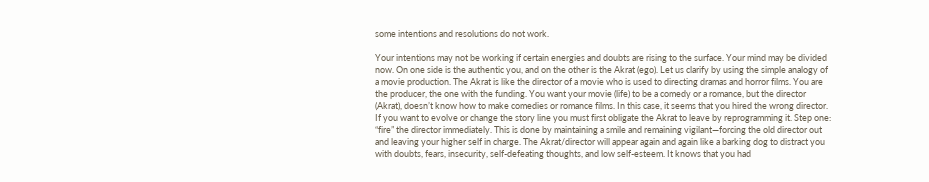some intentions and resolutions do not work.

Your intentions may not be working if certain energies and doubts are rising to the surface. Your mind may be divided now. On one side is the authentic you, and on the other is the Akrat (ego). Let us clarify by using the simple analogy of a movie production. The Akrat is like the director of a movie who is used to directing dramas and horror films. You are the producer, the one with the funding. You want your movie (life) to be a comedy or a romance, but the director (Akrat), doesn’t know how to make comedies or romance films. In this case, it seems that you hired the wrong director. If you want to evolve or change the story line you must first obligate the Akrat to leave by reprogramming it. Step one: “fire” the director immediately. This is done by maintaining a smile and remaining vigilant—forcing the old director out and leaving your higher self in charge. The Akrat/director will appear again and again like a barking dog to distract you with doubts, fears, insecurity, self-defeating thoughts, and low self-esteem. It knows that you had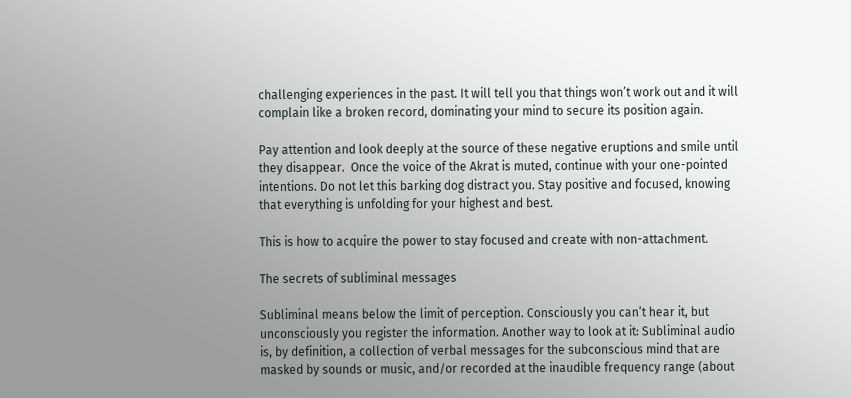challenging experiences in the past. It will tell you that things won’t work out and it will complain like a broken record, dominating your mind to secure its position again.

Pay attention and look deeply at the source of these negative eruptions and smile until they disappear.  Once the voice of the Akrat is muted, continue with your one-pointed intentions. Do not let this barking dog distract you. Stay positive and focused, knowing that everything is unfolding for your highest and best.

This is how to acquire the power to stay focused and create with non-attachment.

The secrets of subliminal messages

Subliminal means below the limit of perception. Consciously you can’t hear it, but unconsciously you register the information. Another way to look at it: Subliminal audio is, by definition, a collection of verbal messages for the subconscious mind that are masked by sounds or music, and/or recorded at the inaudible frequency range (about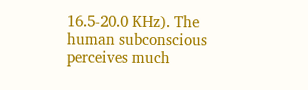16.5-20.0 KHz). The human subconscious perceives much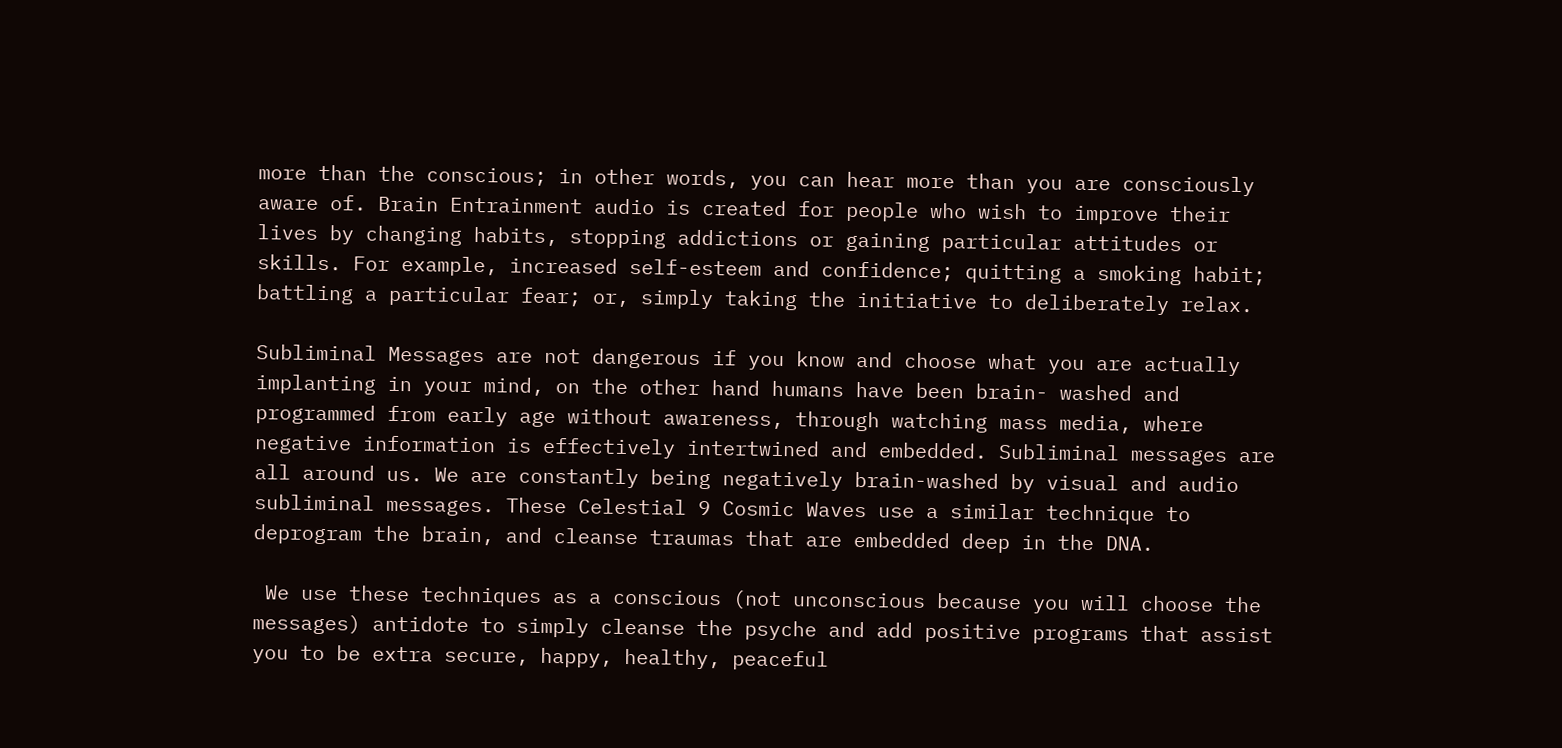more than the conscious; in other words, you can hear more than you are consciously aware of. Brain Entrainment audio is created for people who wish to improve their lives by changing habits, stopping addictions or gaining particular attitudes or skills. For example, increased self-esteem and confidence; quitting a smoking habit; battling a particular fear; or, simply taking the initiative to deliberately relax.

Subliminal Messages are not dangerous if you know and choose what you are actually implanting in your mind, on the other hand humans have been brain- washed and programmed from early age without awareness, through watching mass media, where negative information is effectively intertwined and embedded. Subliminal messages are all around us. We are constantly being negatively brain-washed by visual and audio subliminal messages. These Celestial 9 Cosmic Waves use a similar technique to deprogram the brain, and cleanse traumas that are embedded deep in the DNA.

 We use these techniques as a conscious (not unconscious because you will choose the messages) antidote to simply cleanse the psyche and add positive programs that assist you to be extra secure, happy, healthy, peaceful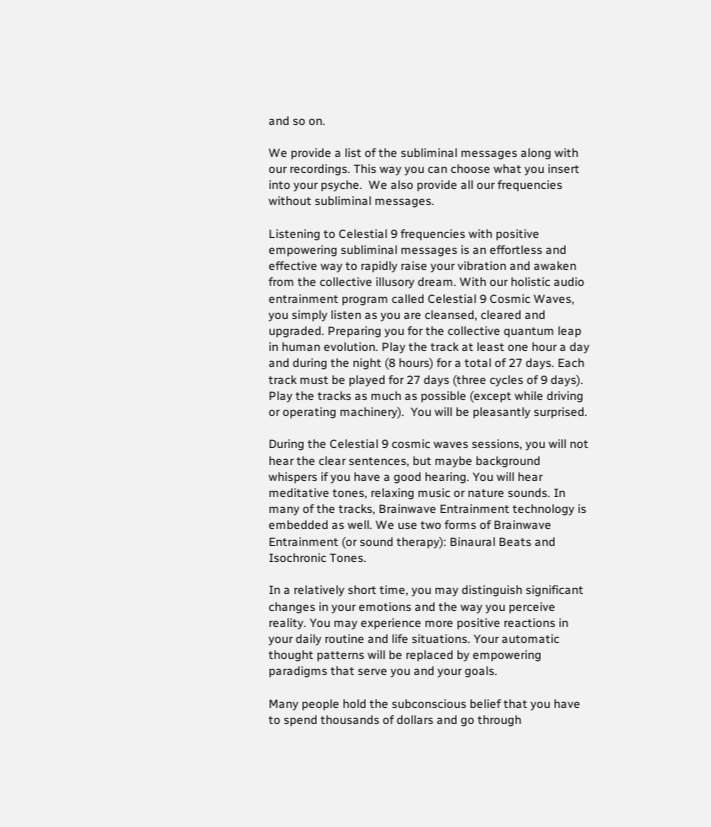and so on.

We provide a list of the subliminal messages along with our recordings. This way you can choose what you insert into your psyche.  We also provide all our frequencies without subliminal messages.

Listening to Celestial 9 frequencies with positive empowering subliminal messages is an effortless and effective way to rapidly raise your vibration and awaken from the collective illusory dream. With our holistic audio entrainment program called Celestial 9 Cosmic Waves, you simply listen as you are cleansed, cleared and upgraded. Preparing you for the collective quantum leap in human evolution. Play the track at least one hour a day and during the night (8 hours) for a total of 27 days. Each track must be played for 27 days (three cycles of 9 days). Play the tracks as much as possible (except while driving or operating machinery).  You will be pleasantly surprised.

During the Celestial 9 cosmic waves sessions, you will not hear the clear sentences, but maybe background whispers if you have a good hearing. You will hear meditative tones, relaxing music or nature sounds. In many of the tracks, Brainwave Entrainment technology is embedded as well. We use two forms of Brainwave Entrainment (or sound therapy): Binaural Beats and Isochronic Tones.

In a relatively short time, you may distinguish significant changes in your emotions and the way you perceive reality. You may experience more positive reactions in your daily routine and life situations. Your automatic thought patterns will be replaced by empowering paradigms that serve you and your goals.

Many people hold the subconscious belief that you have to spend thousands of dollars and go through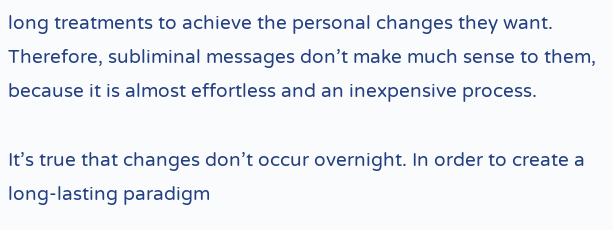long treatments to achieve the personal changes they want. Therefore, subliminal messages don’t make much sense to them, because it is almost effortless and an inexpensive process.

It’s true that changes don’t occur overnight. In order to create a long-lasting paradigm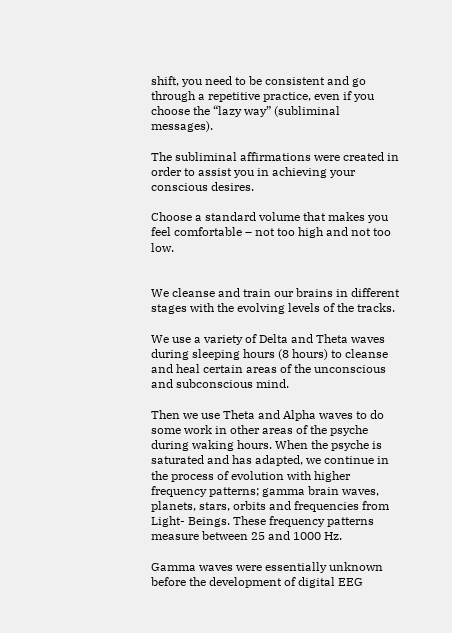shift, you need to be consistent and go through a repetitive practice, even if you choose the “lazy way” (subliminal messages).

The subliminal affirmations were created in order to assist you in achieving your conscious desires.

Choose a standard volume that makes you feel comfortable – not too high and not too low.


We cleanse and train our brains in different stages with the evolving levels of the tracks.

We use a variety of Delta and Theta waves during sleeping hours (8 hours) to cleanse and heal certain areas of the unconscious and subconscious mind.

Then we use Theta and Alpha waves to do some work in other areas of the psyche during waking hours. When the psyche is saturated and has adapted, we continue in the process of evolution with higher frequency patterns; gamma brain waves, planets, stars, orbits and frequencies from Light- Beings. These frequency patterns measure between 25 and 1000 Hz.

Gamma waves were essentially unknown before the development of digital EEG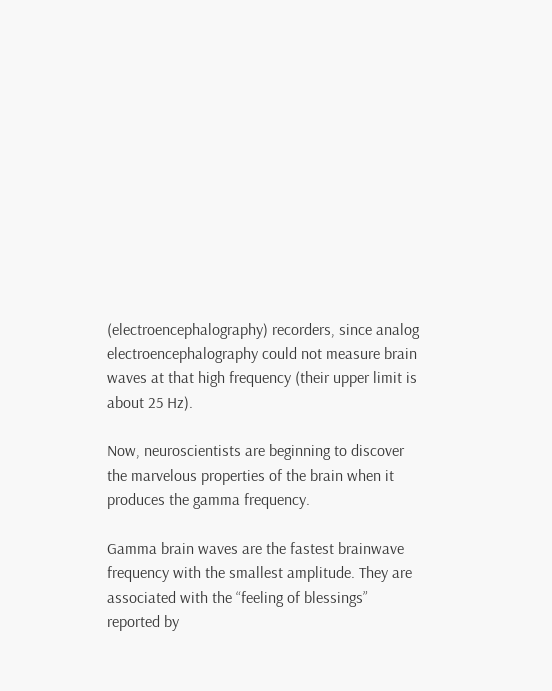(electroencephalography) recorders, since analog electroencephalography could not measure brain waves at that high frequency (their upper limit is about 25 Hz).

Now, neuroscientists are beginning to discover the marvelous properties of the brain when it produces the gamma frequency.

Gamma brain waves are the fastest brainwave frequency with the smallest amplitude. They are associated with the “feeling of blessings” reported by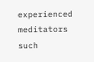experienced meditators such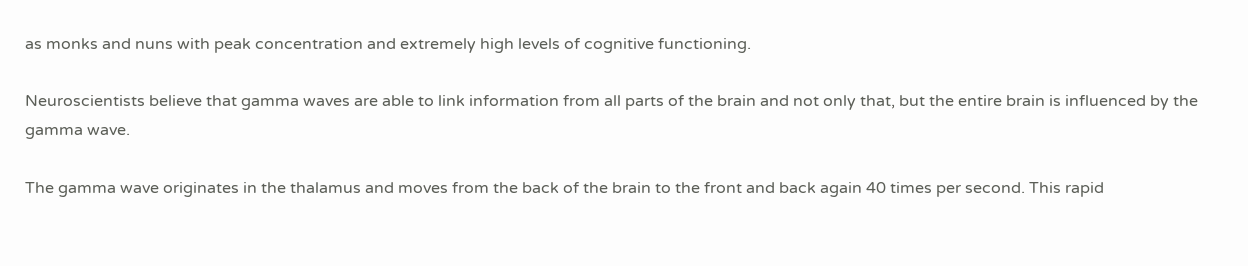as monks and nuns with peak concentration and extremely high levels of cognitive functioning.

Neuroscientists believe that gamma waves are able to link information from all parts of the brain and not only that, but the entire brain is influenced by the gamma wave.

The gamma wave originates in the thalamus and moves from the back of the brain to the front and back again 40 times per second. This rapid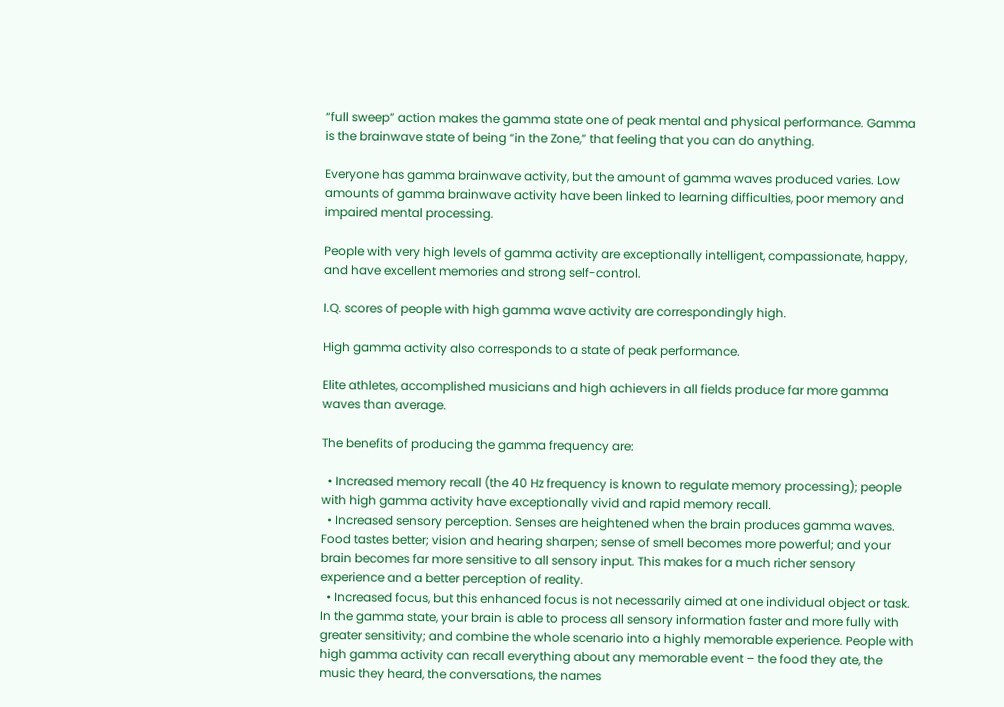“full sweep” action makes the gamma state one of peak mental and physical performance. Gamma is the brainwave state of being “in the Zone,” that feeling that you can do anything.

Everyone has gamma brainwave activity, but the amount of gamma waves produced varies. Low amounts of gamma brainwave activity have been linked to learning difficulties, poor memory and impaired mental processing.

People with very high levels of gamma activity are exceptionally intelligent, compassionate, happy, and have excellent memories and strong self-control.

I.Q. scores of people with high gamma wave activity are correspondingly high.

High gamma activity also corresponds to a state of peak performance.

Elite athletes, accomplished musicians and high achievers in all fields produce far more gamma waves than average.

The benefits of producing the gamma frequency are:

  • Increased memory recall (the 40 Hz frequency is known to regulate memory processing); people with high gamma activity have exceptionally vivid and rapid memory recall.
  • Increased sensory perception. Senses are heightened when the brain produces gamma waves. Food tastes better; vision and hearing sharpen; sense of smell becomes more powerful; and your brain becomes far more sensitive to all sensory input. This makes for a much richer sensory experience and a better perception of reality.
  • Increased focus, but this enhanced focus is not necessarily aimed at one individual object or task. In the gamma state, your brain is able to process all sensory information faster and more fully with greater sensitivity; and combine the whole scenario into a highly memorable experience. People with high gamma activity can recall everything about any memorable event – the food they ate, the music they heard, the conversations, the names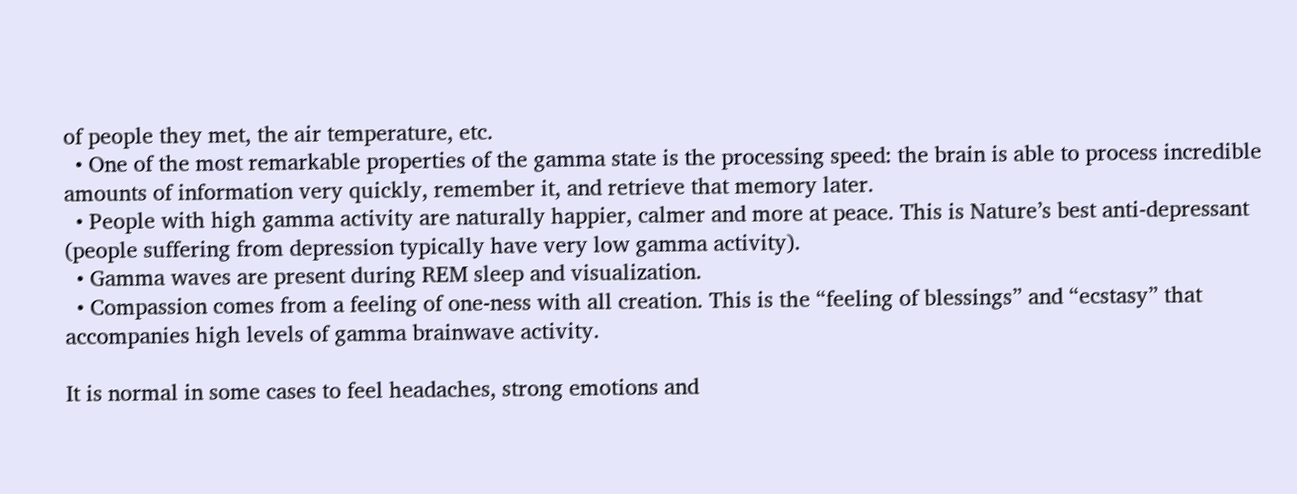of people they met, the air temperature, etc.
  • One of the most remarkable properties of the gamma state is the processing speed: the brain is able to process incredible amounts of information very quickly, remember it, and retrieve that memory later.
  • People with high gamma activity are naturally happier, calmer and more at peace. This is Nature’s best anti-depressant (people suffering from depression typically have very low gamma activity).
  • Gamma waves are present during REM sleep and visualization.
  • Compassion comes from a feeling of one-ness with all creation. This is the “feeling of blessings” and “ecstasy” that accompanies high levels of gamma brainwave activity.

It is normal in some cases to feel headaches, strong emotions and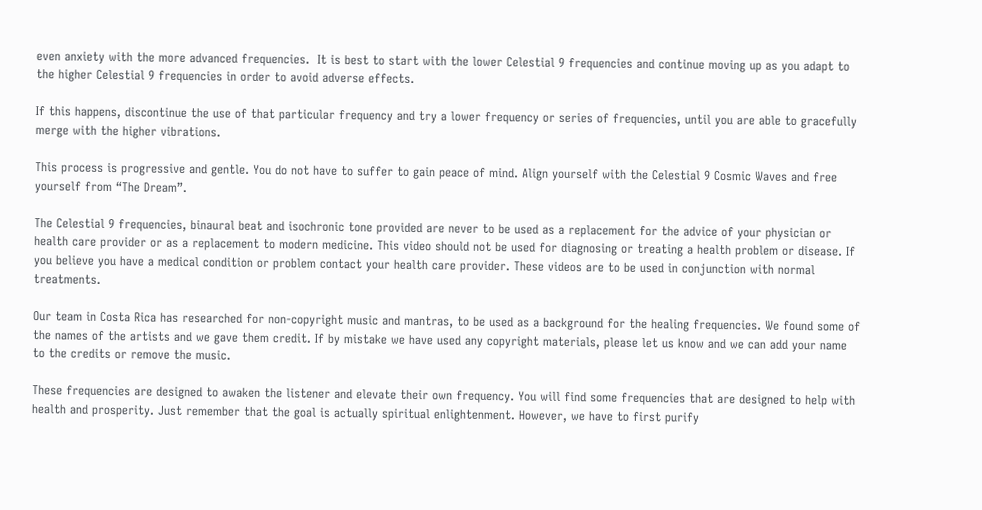even anxiety with the more advanced frequencies.  It is best to start with the lower Celestial 9 frequencies and continue moving up as you adapt to the higher Celestial 9 frequencies in order to avoid adverse effects.

If this happens, discontinue the use of that particular frequency and try a lower frequency or series of frequencies, until you are able to gracefully merge with the higher vibrations.

This process is progressive and gentle. You do not have to suffer to gain peace of mind. Align yourself with the Celestial 9 Cosmic Waves and free yourself from “The Dream”.

The Celestial 9 frequencies, binaural beat and isochronic tone provided are never to be used as a replacement for the advice of your physician or health care provider or as a replacement to modern medicine. This video should not be used for diagnosing or treating a health problem or disease. If you believe you have a medical condition or problem contact your health care provider. These videos are to be used in conjunction with normal treatments.

Our team in Costa Rica has researched for non-copyright music and mantras, to be used as a background for the healing frequencies. We found some of the names of the artists and we gave them credit. If by mistake we have used any copyright materials, please let us know and we can add your name to the credits or remove the music.

These frequencies are designed to awaken the listener and elevate their own frequency. You will find some frequencies that are designed to help with health and prosperity. Just remember that the goal is actually spiritual enlightenment. However, we have to first purify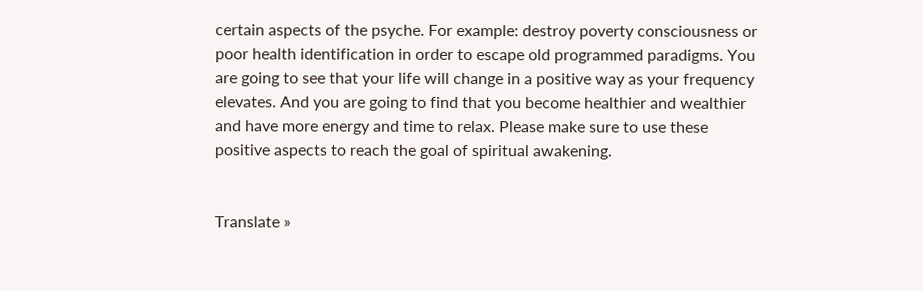certain aspects of the psyche. For example: destroy poverty consciousness or poor health identification in order to escape old programmed paradigms. You are going to see that your life will change in a positive way as your frequency elevates. And you are going to find that you become healthier and wealthier and have more energy and time to relax. Please make sure to use these positive aspects to reach the goal of spiritual awakening.


Translate »